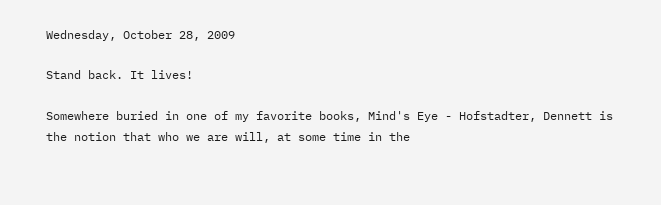Wednesday, October 28, 2009

Stand back. It lives!

Somewhere buried in one of my favorite books, Mind's Eye - Hofstadter, Dennett is the notion that who we are will, at some time in the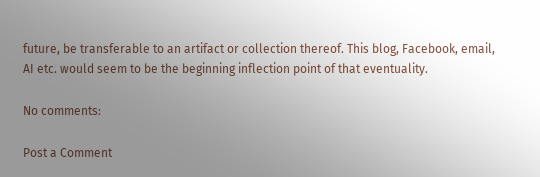future, be transferable to an artifact or collection thereof. This blog, Facebook, email, AI etc. would seem to be the beginning inflection point of that eventuality.

No comments:

Post a Comment